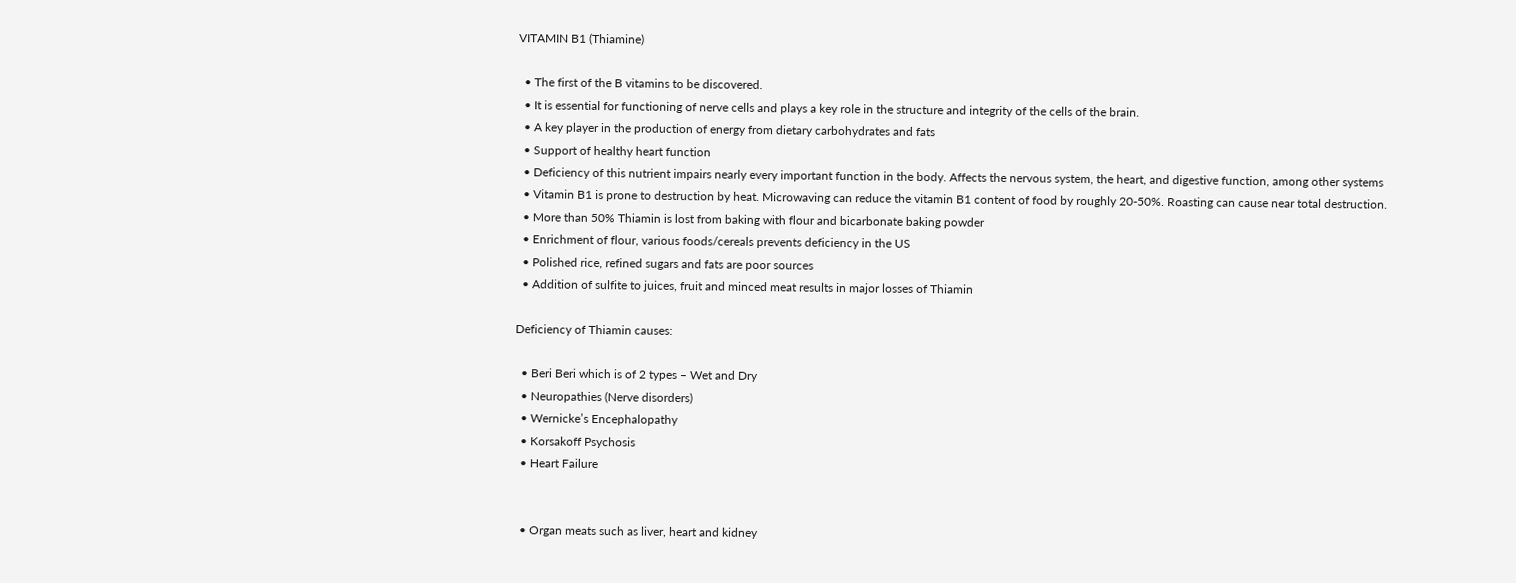VITAMIN B1 (Thiamine)

  • The first of the B vitamins to be discovered.
  • It is essential for functioning of nerve cells and plays a key role in the structure and integrity of the cells of the brain.
  • A key player in the production of energy from dietary carbohydrates and fats
  • Support of healthy heart function
  • Deficiency of this nutrient impairs nearly every important function in the body. Affects the nervous system, the heart, and digestive function, among other systems
  • Vitamin B1 is prone to destruction by heat. Microwaving can reduce the vitamin B1 content of food by roughly 20-50%. Roasting can cause near total destruction.
  • More than 50% Thiamin is lost from baking with flour and bicarbonate baking powder
  • Enrichment of flour, various foods/cereals prevents deficiency in the US
  • Polished rice, refined sugars and fats are poor sources
  • Addition of sulfite to juices, fruit and minced meat results in major losses of Thiamin

Deficiency of Thiamin causes:

  • Beri Beri which is of 2 types – Wet and Dry
  • Neuropathies (Nerve disorders)
  • Wernicke’s Encephalopathy
  • Korsakoff Psychosis
  • Heart Failure


  • Organ meats such as liver, heart and kidney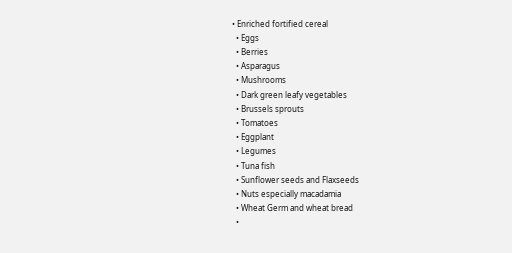• Enriched fortified cereal
  • Eggs
  • Berries
  • Asparagus
  • Mushrooms
  • Dark green leafy vegetables
  • Brussels sprouts
  • Tomatoes
  • Eggplant
  • Legumes
  • Tuna fish
  • Sunflower seeds and Flaxseeds
  • Nuts especially macadamia
  • Wheat Germ and wheat bread
  •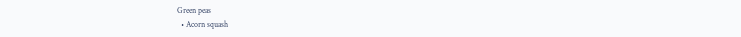Green peas
  • Acorn squash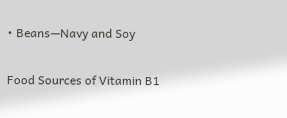• Beans—Navy and Soy

Food Sources of Vitamin B1